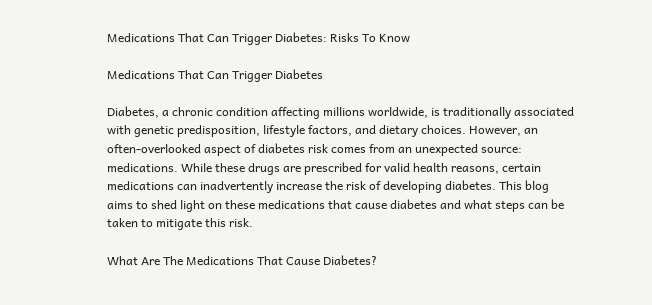Medications That Can Trigger Diabetes: Risks To Know

Medications That Can Trigger Diabetes

Diabetes, a chronic condition affecting millions worldwide, is traditionally associated with genetic predisposition, lifestyle factors, and dietary choices. However, an often-overlooked aspect of diabetes risk comes from an unexpected source: medications. While these drugs are prescribed for valid health reasons, certain medications can inadvertently increase the risk of developing diabetes. This blog aims to shed light on these medications that cause diabetes and what steps can be taken to mitigate this risk.

What Are The Medications That Cause Diabetes?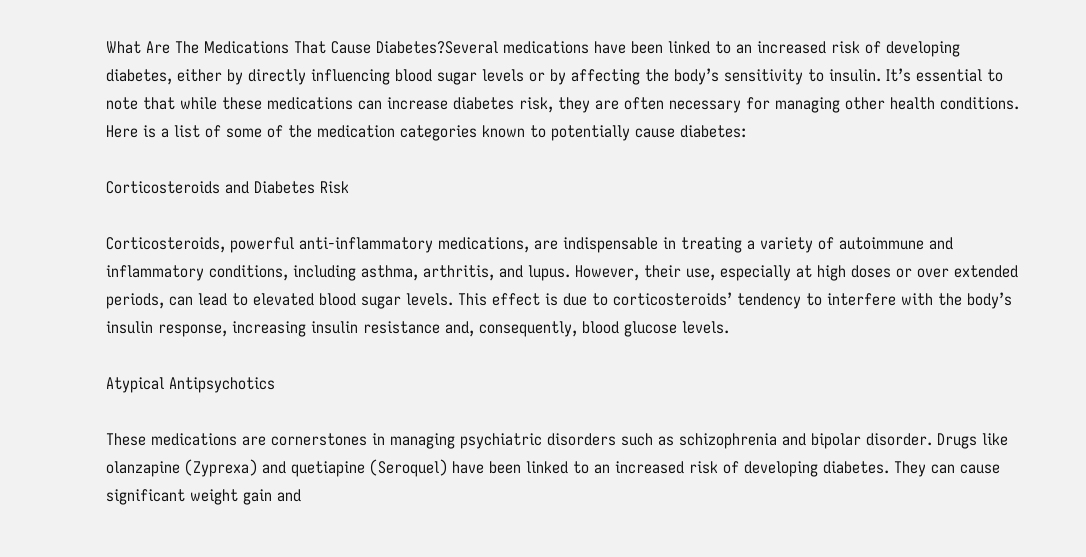What Are The Medications That Cause Diabetes?Several medications have been linked to an increased risk of developing diabetes, either by directly influencing blood sugar levels or by affecting the body’s sensitivity to insulin. It’s essential to note that while these medications can increase diabetes risk, they are often necessary for managing other health conditions. Here is a list of some of the medication categories known to potentially cause diabetes:

Corticosteroids and Diabetes Risk

Corticosteroids, powerful anti-inflammatory medications, are indispensable in treating a variety of autoimmune and inflammatory conditions, including asthma, arthritis, and lupus. However, their use, especially at high doses or over extended periods, can lead to elevated blood sugar levels. This effect is due to corticosteroids’ tendency to interfere with the body’s insulin response, increasing insulin resistance and, consequently, blood glucose levels.

Atypical Antipsychotics

These medications are cornerstones in managing psychiatric disorders such as schizophrenia and bipolar disorder. Drugs like olanzapine (Zyprexa) and quetiapine (Seroquel) have been linked to an increased risk of developing diabetes. They can cause significant weight gain and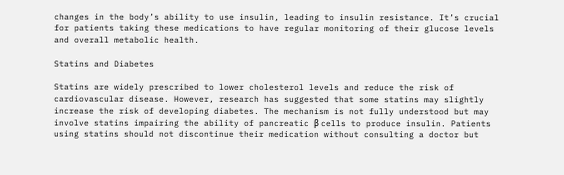changes in the body’s ability to use insulin, leading to insulin resistance. It’s crucial for patients taking these medications to have regular monitoring of their glucose levels and overall metabolic health.

Statins and Diabetes

Statins are widely prescribed to lower cholesterol levels and reduce the risk of cardiovascular disease. However, research has suggested that some statins may slightly increase the risk of developing diabetes. The mechanism is not fully understood but may involve statins impairing the ability of pancreatic β cells to produce insulin. Patients using statins should not discontinue their medication without consulting a doctor but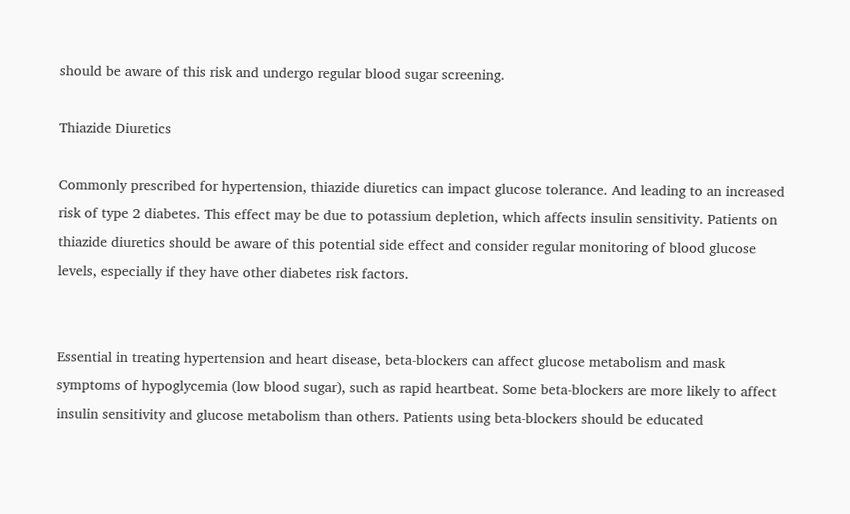should be aware of this risk and undergo regular blood sugar screening.

Thiazide Diuretics

Commonly prescribed for hypertension, thiazide diuretics can impact glucose tolerance. And leading to an increased risk of type 2 diabetes. This effect may be due to potassium depletion, which affects insulin sensitivity. Patients on thiazide diuretics should be aware of this potential side effect and consider regular monitoring of blood glucose levels, especially if they have other diabetes risk factors.


Essential in treating hypertension and heart disease, beta-blockers can affect glucose metabolism and mask symptoms of hypoglycemia (low blood sugar), such as rapid heartbeat. Some beta-blockers are more likely to affect insulin sensitivity and glucose metabolism than others. Patients using beta-blockers should be educated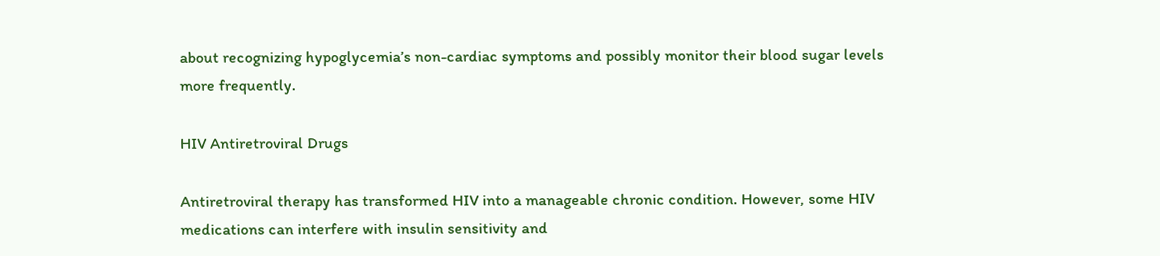about recognizing hypoglycemia’s non-cardiac symptoms and possibly monitor their blood sugar levels more frequently.

HIV Antiretroviral Drugs

Antiretroviral therapy has transformed HIV into a manageable chronic condition. However, some HIV medications can interfere with insulin sensitivity and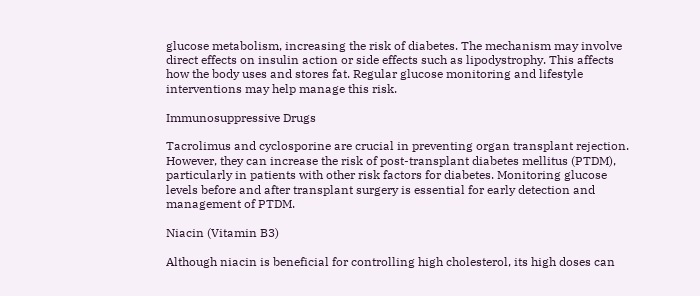glucose metabolism, increasing the risk of diabetes. The mechanism may involve direct effects on insulin action or side effects such as lipodystrophy. This affects how the body uses and stores fat. Regular glucose monitoring and lifestyle interventions may help manage this risk.

Immunosuppressive Drugs

Tacrolimus and cyclosporine are crucial in preventing organ transplant rejection. However, they can increase the risk of post-transplant diabetes mellitus (PTDM), particularly in patients with other risk factors for diabetes. Monitoring glucose levels before and after transplant surgery is essential for early detection and management of PTDM.

Niacin (Vitamin B3)

Although niacin is beneficial for controlling high cholesterol, its high doses can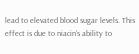lead to elevated blood sugar levels. This effect is due to niacin’s ability to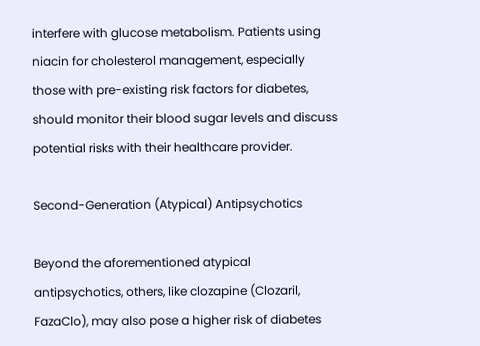interfere with glucose metabolism. Patients using niacin for cholesterol management, especially those with pre-existing risk factors for diabetes, should monitor their blood sugar levels and discuss potential risks with their healthcare provider.

Second-Generation (Atypical) Antipsychotics

Beyond the aforementioned atypical antipsychotics, others, like clozapine (Clozaril, FazaClo), may also pose a higher risk of diabetes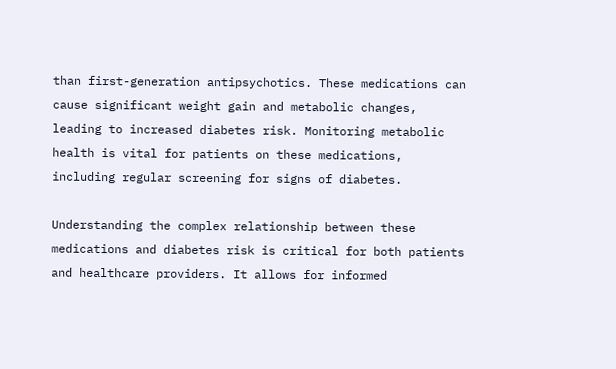than first-generation antipsychotics. These medications can cause significant weight gain and metabolic changes, leading to increased diabetes risk. Monitoring metabolic health is vital for patients on these medications, including regular screening for signs of diabetes.

Understanding the complex relationship between these medications and diabetes risk is critical for both patients and healthcare providers. It allows for informed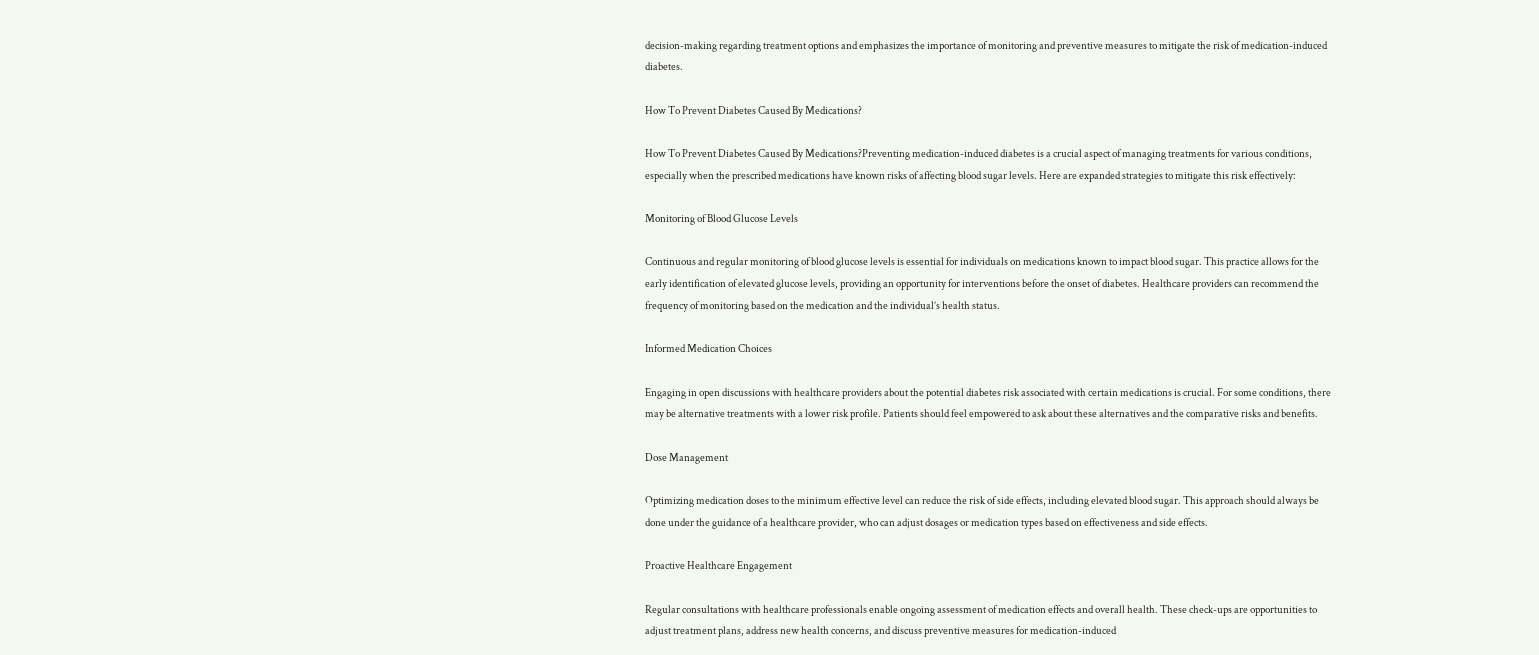decision-making regarding treatment options and emphasizes the importance of monitoring and preventive measures to mitigate the risk of medication-induced diabetes.

How To Prevent Diabetes Caused By Medications?

How To Prevent Diabetes Caused By Medications?Preventing medication-induced diabetes is a crucial aspect of managing treatments for various conditions, especially when the prescribed medications have known risks of affecting blood sugar levels. Here are expanded strategies to mitigate this risk effectively:

Monitoring of Blood Glucose Levels

Continuous and regular monitoring of blood glucose levels is essential for individuals on medications known to impact blood sugar. This practice allows for the early identification of elevated glucose levels, providing an opportunity for interventions before the onset of diabetes. Healthcare providers can recommend the frequency of monitoring based on the medication and the individual’s health status.

Informed Medication Choices

Engaging in open discussions with healthcare providers about the potential diabetes risk associated with certain medications is crucial. For some conditions, there may be alternative treatments with a lower risk profile. Patients should feel empowered to ask about these alternatives and the comparative risks and benefits.

Dose Management

Optimizing medication doses to the minimum effective level can reduce the risk of side effects, including elevated blood sugar. This approach should always be done under the guidance of a healthcare provider, who can adjust dosages or medication types based on effectiveness and side effects.

Proactive Healthcare Engagement

Regular consultations with healthcare professionals enable ongoing assessment of medication effects and overall health. These check-ups are opportunities to adjust treatment plans, address new health concerns, and discuss preventive measures for medication-induced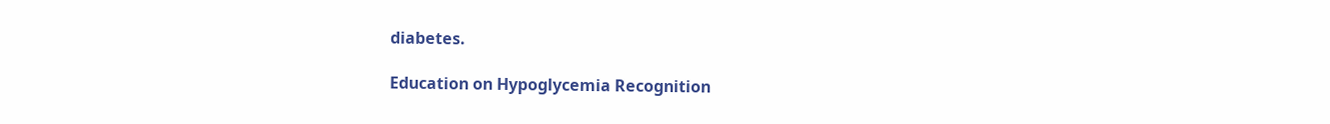diabetes.

Education on Hypoglycemia Recognition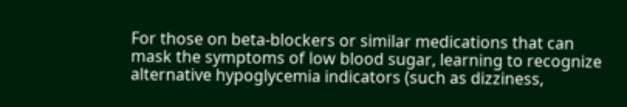For those on beta-blockers or similar medications that can mask the symptoms of low blood sugar, learning to recognize alternative hypoglycemia indicators (such as dizziness,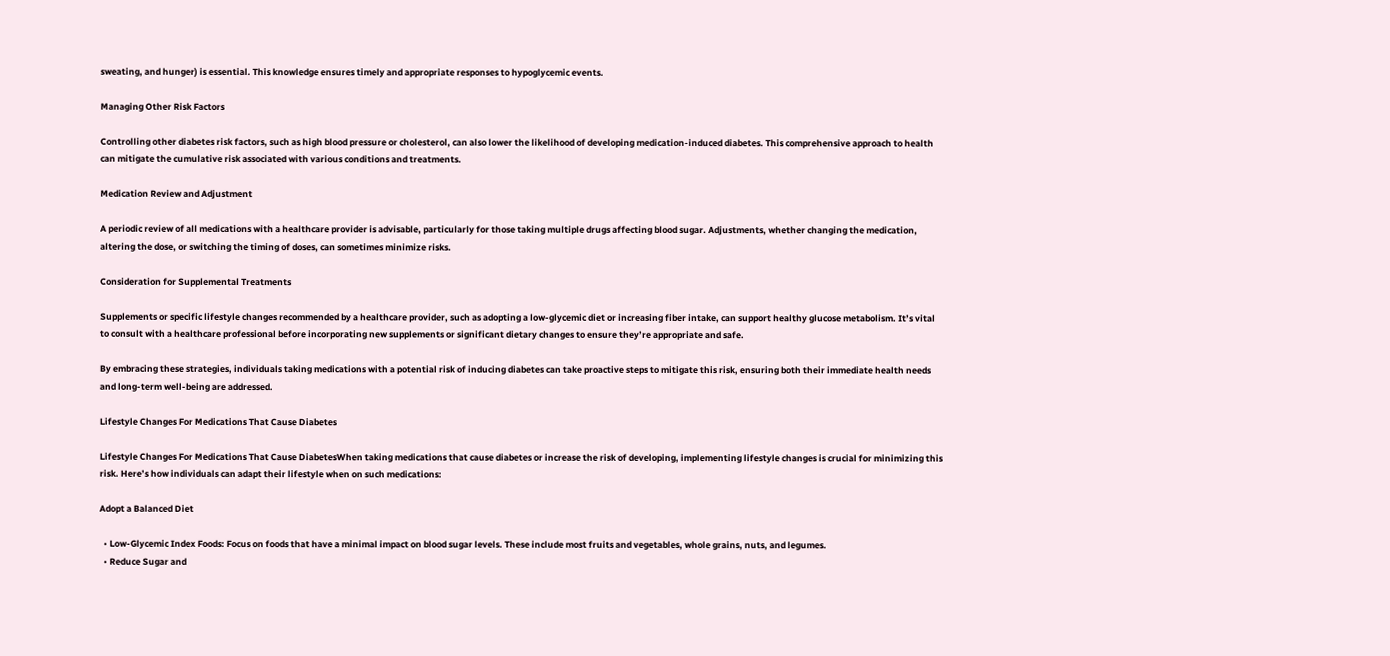sweating, and hunger) is essential. This knowledge ensures timely and appropriate responses to hypoglycemic events.

Managing Other Risk Factors

Controlling other diabetes risk factors, such as high blood pressure or cholesterol, can also lower the likelihood of developing medication-induced diabetes. This comprehensive approach to health can mitigate the cumulative risk associated with various conditions and treatments.

Medication Review and Adjustment

A periodic review of all medications with a healthcare provider is advisable, particularly for those taking multiple drugs affecting blood sugar. Adjustments, whether changing the medication, altering the dose, or switching the timing of doses, can sometimes minimize risks.

Consideration for Supplemental Treatments

Supplements or specific lifestyle changes recommended by a healthcare provider, such as adopting a low-glycemic diet or increasing fiber intake, can support healthy glucose metabolism. It’s vital to consult with a healthcare professional before incorporating new supplements or significant dietary changes to ensure they’re appropriate and safe.

By embracing these strategies, individuals taking medications with a potential risk of inducing diabetes can take proactive steps to mitigate this risk, ensuring both their immediate health needs and long-term well-being are addressed.

Lifestyle Changes For Medications That Cause Diabetes

Lifestyle Changes For Medications That Cause DiabetesWhen taking medications that cause diabetes or increase the risk of developing, implementing lifestyle changes is crucial for minimizing this risk. Here’s how individuals can adapt their lifestyle when on such medications:

Adopt a Balanced Diet

  • Low-Glycemic Index Foods: Focus on foods that have a minimal impact on blood sugar levels. These include most fruits and vegetables, whole grains, nuts, and legumes.
  • Reduce Sugar and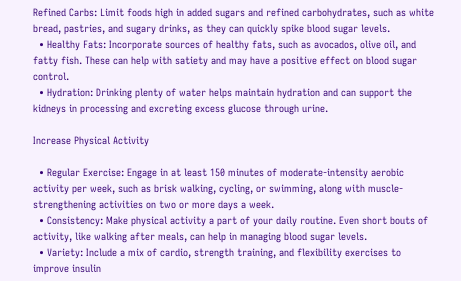Refined Carbs: Limit foods high in added sugars and refined carbohydrates, such as white bread, pastries, and sugary drinks, as they can quickly spike blood sugar levels.
  • Healthy Fats: Incorporate sources of healthy fats, such as avocados, olive oil, and fatty fish. These can help with satiety and may have a positive effect on blood sugar control.
  • Hydration: Drinking plenty of water helps maintain hydration and can support the kidneys in processing and excreting excess glucose through urine.

Increase Physical Activity

  • Regular Exercise: Engage in at least 150 minutes of moderate-intensity aerobic activity per week, such as brisk walking, cycling, or swimming, along with muscle-strengthening activities on two or more days a week.
  • Consistency: Make physical activity a part of your daily routine. Even short bouts of activity, like walking after meals, can help in managing blood sugar levels.
  • Variety: Include a mix of cardio, strength training, and flexibility exercises to improve insulin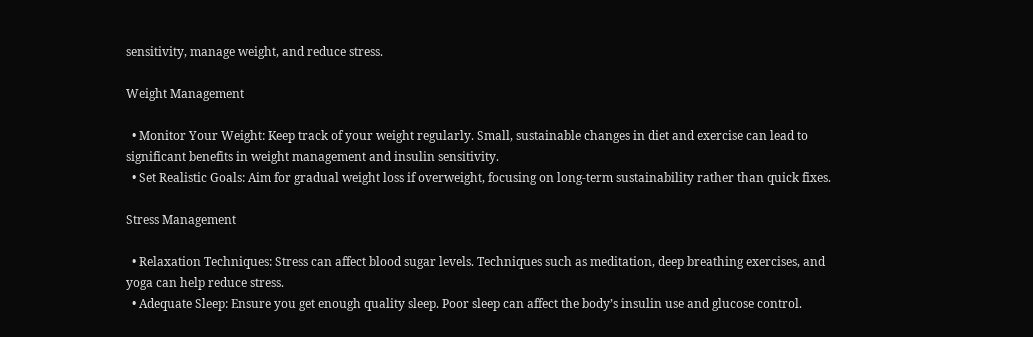sensitivity, manage weight, and reduce stress.

Weight Management

  • Monitor Your Weight: Keep track of your weight regularly. Small, sustainable changes in diet and exercise can lead to significant benefits in weight management and insulin sensitivity.
  • Set Realistic Goals: Aim for gradual weight loss if overweight, focusing on long-term sustainability rather than quick fixes.

Stress Management

  • Relaxation Techniques: Stress can affect blood sugar levels. Techniques such as meditation, deep breathing exercises, and yoga can help reduce stress.
  • Adequate Sleep: Ensure you get enough quality sleep. Poor sleep can affect the body’s insulin use and glucose control.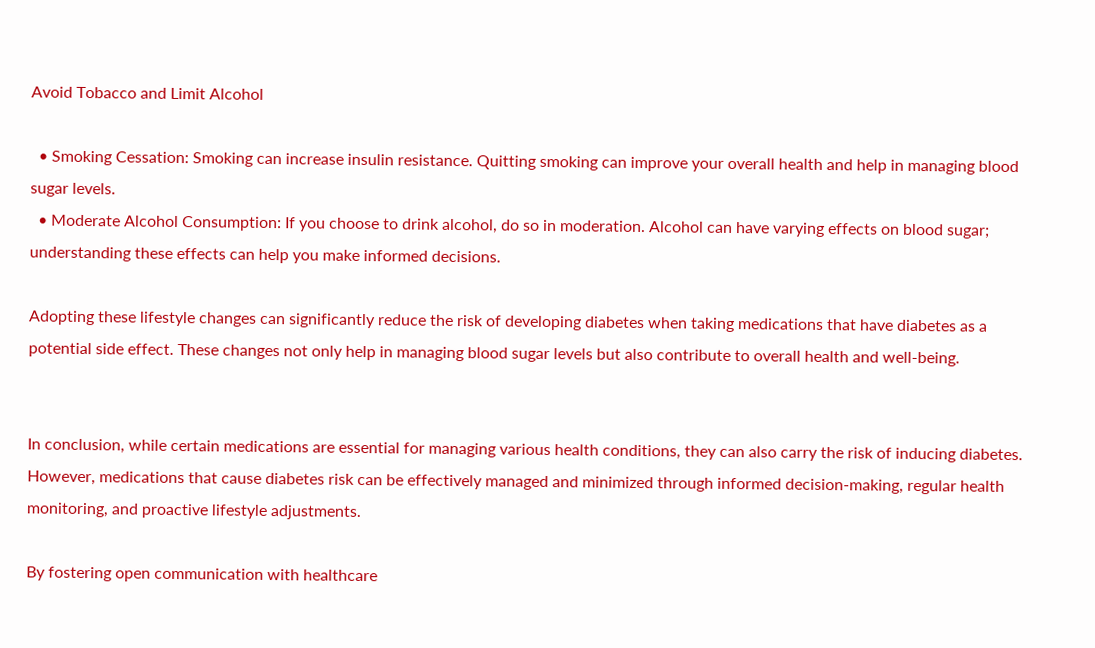Avoid Tobacco and Limit Alcohol

  • Smoking Cessation: Smoking can increase insulin resistance. Quitting smoking can improve your overall health and help in managing blood sugar levels.
  • Moderate Alcohol Consumption: If you choose to drink alcohol, do so in moderation. Alcohol can have varying effects on blood sugar; understanding these effects can help you make informed decisions.

Adopting these lifestyle changes can significantly reduce the risk of developing diabetes when taking medications that have diabetes as a potential side effect. These changes not only help in managing blood sugar levels but also contribute to overall health and well-being.


In conclusion, while certain medications are essential for managing various health conditions, they can also carry the risk of inducing diabetes. However, medications that cause diabetes risk can be effectively managed and minimized through informed decision-making, regular health monitoring, and proactive lifestyle adjustments.

By fostering open communication with healthcare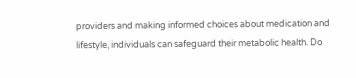providers and making informed choices about medication and lifestyle, individuals can safeguard their metabolic health. Do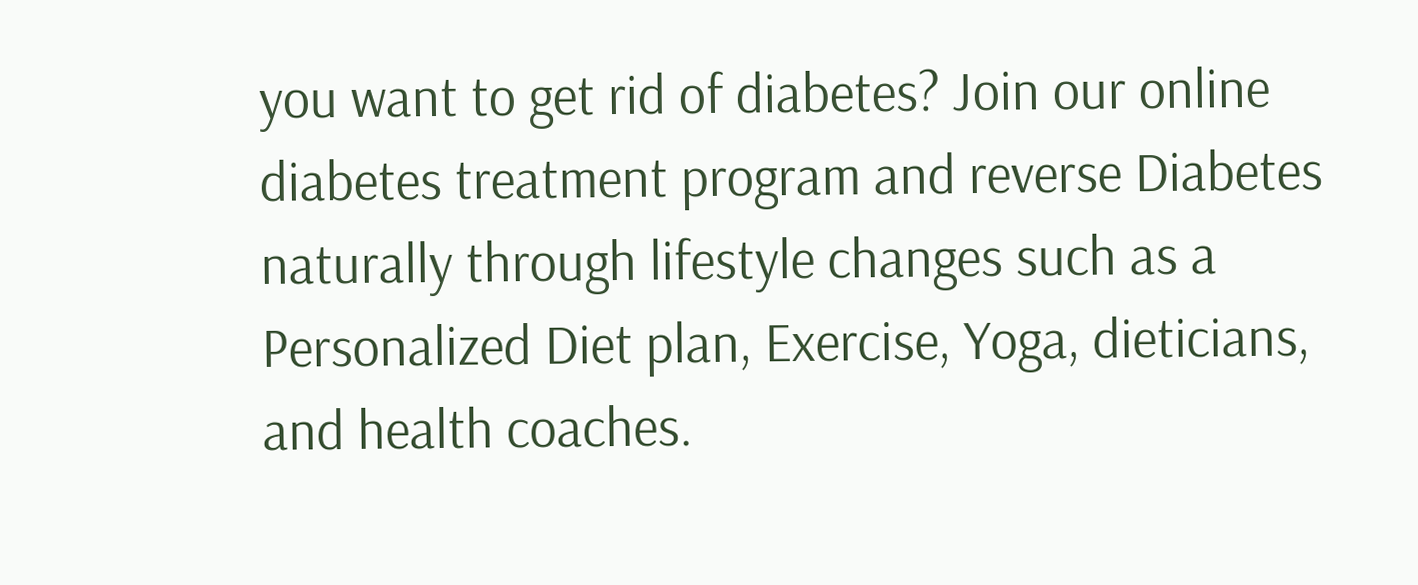you want to get rid of diabetes? Join our online diabetes treatment program and reverse Diabetes naturally through lifestyle changes such as a Personalized Diet plan, Exercise, Yoga, dieticians, and health coaches.